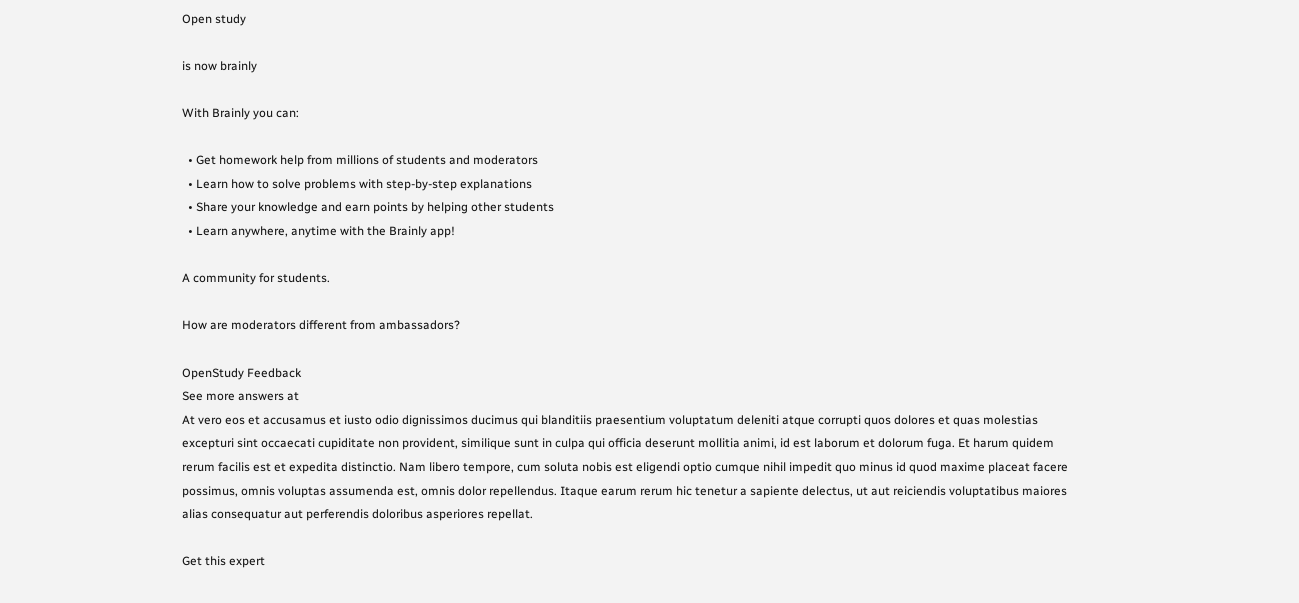Open study

is now brainly

With Brainly you can:

  • Get homework help from millions of students and moderators
  • Learn how to solve problems with step-by-step explanations
  • Share your knowledge and earn points by helping other students
  • Learn anywhere, anytime with the Brainly app!

A community for students.

How are moderators different from ambassadors?

OpenStudy Feedback
See more answers at
At vero eos et accusamus et iusto odio dignissimos ducimus qui blanditiis praesentium voluptatum deleniti atque corrupti quos dolores et quas molestias excepturi sint occaecati cupiditate non provident, similique sunt in culpa qui officia deserunt mollitia animi, id est laborum et dolorum fuga. Et harum quidem rerum facilis est et expedita distinctio. Nam libero tempore, cum soluta nobis est eligendi optio cumque nihil impedit quo minus id quod maxime placeat facere possimus, omnis voluptas assumenda est, omnis dolor repellendus. Itaque earum rerum hic tenetur a sapiente delectus, ut aut reiciendis voluptatibus maiores alias consequatur aut perferendis doloribus asperiores repellat.

Get this expert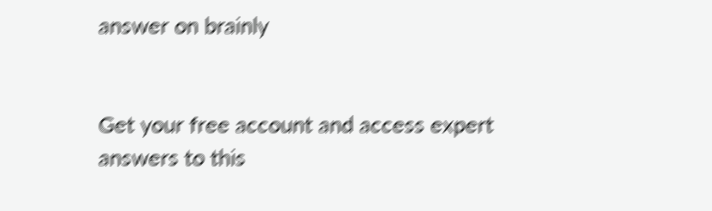answer on brainly


Get your free account and access expert answers to this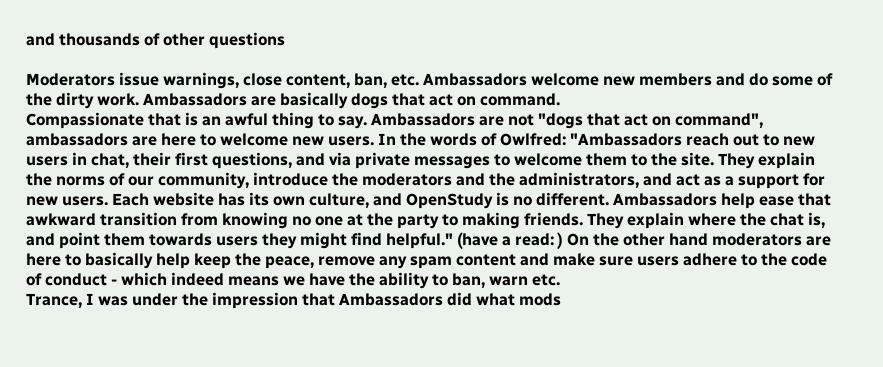and thousands of other questions

Moderators issue warnings, close content, ban, etc. Ambassadors welcome new members and do some of the dirty work. Ambassadors are basically dogs that act on command.
Compassionate that is an awful thing to say. Ambassadors are not "dogs that act on command", ambassadors are here to welcome new users. In the words of Owlfred: "Ambassadors reach out to new users in chat, their first questions, and via private messages to welcome them to the site. They explain the norms of our community, introduce the moderators and the administrators, and act as a support for new users. Each website has its own culture, and OpenStudy is no different. Ambassadors help ease that awkward transition from knowing no one at the party to making friends. They explain where the chat is, and point them towards users they might find helpful." (have a read: ) On the other hand moderators are here to basically help keep the peace, remove any spam content and make sure users adhere to the code of conduct - which indeed means we have the ability to ban, warn etc.
Trance, I was under the impression that Ambassadors did what mods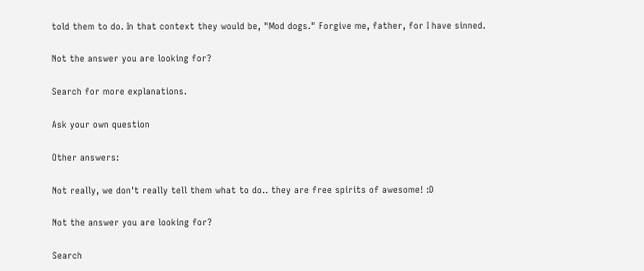told them to do. In that context they would be, "Mod dogs." Forgive me, father, for I have sinned.

Not the answer you are looking for?

Search for more explanations.

Ask your own question

Other answers:

Not really, we don't really tell them what to do.. they are free spirits of awesome! :D

Not the answer you are looking for?

Search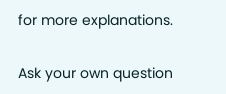for more explanations.

Ask your own question